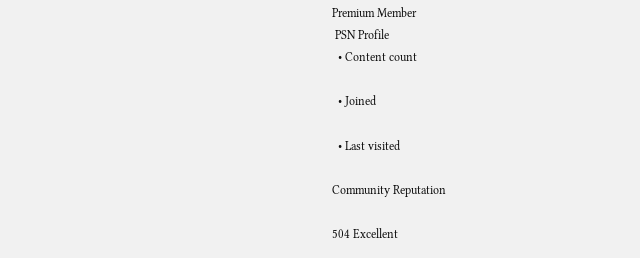Premium Member
 PSN Profile
  • Content count

  • Joined

  • Last visited

Community Reputation

504 Excellent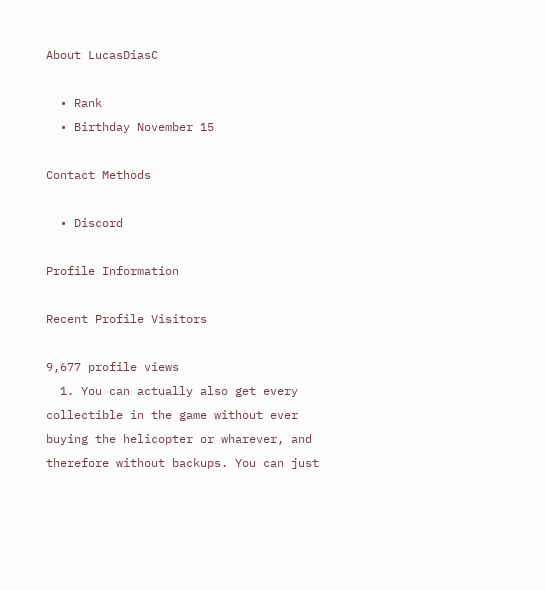About LucasDiasC

  • Rank
  • Birthday November 15

Contact Methods

  • Discord

Profile Information

Recent Profile Visitors

9,677 profile views
  1. You can actually also get every collectible in the game without ever buying the helicopter or wharever, and therefore without backups. You can just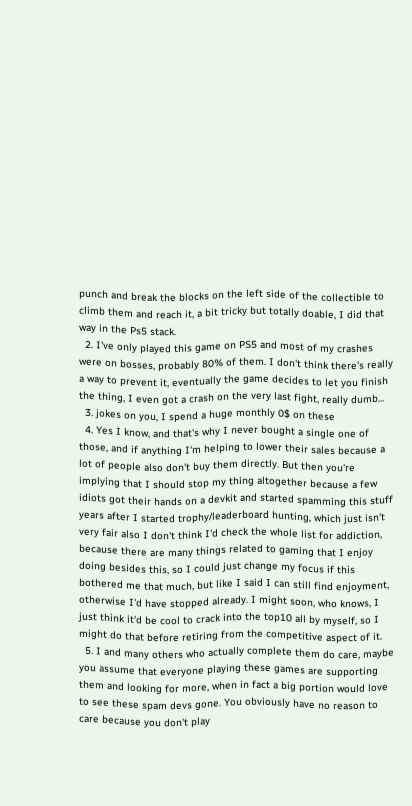punch and break the blocks on the left side of the collectible to climb them and reach it, a bit tricky but totally doable, I did that way in the Ps5 stack.
  2. I've only played this game on PS5 and most of my crashes were on bosses, probably 80% of them. I don't think there's really a way to prevent it, eventually the game decides to let you finish the thing, I even got a crash on the very last fight, really dumb...
  3. jokes on you, I spend a huge monthly 0$ on these
  4. Yes I know, and that's why I never bought a single one of those, and if anything I'm helping to lower their sales because a lot of people also don't buy them directly. But then you're implying that I should stop my thing altogether because a few idiots got their hands on a devkit and started spamming this stuff years after I started trophy/leaderboard hunting, which just isn't very fair also I don't think I'd check the whole list for addiction, because there are many things related to gaming that I enjoy doing besides this, so I could just change my focus if this bothered me that much, but like I said I can still find enjoyment, otherwise I'd have stopped already. I might soon, who knows, I just think it'd be cool to crack into the top10 all by myself, so I might do that before retiring from the competitive aspect of it.
  5. I and many others who actually complete them do care, maybe you assume that everyone playing these games are supporting them and looking for more, when in fact a big portion would love to see these spam devs gone. You obviously have no reason to care because you don't play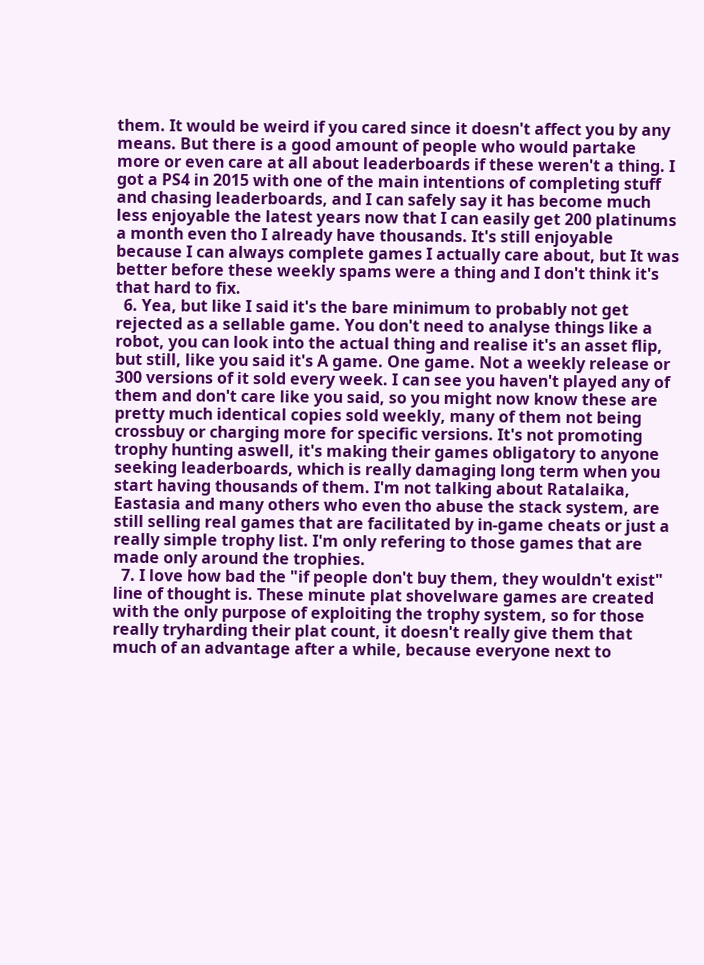them. It would be weird if you cared since it doesn't affect you by any means. But there is a good amount of people who would partake more or even care at all about leaderboards if these weren't a thing. I got a PS4 in 2015 with one of the main intentions of completing stuff and chasing leaderboards, and I can safely say it has become much less enjoyable the latest years now that I can easily get 200 platinums a month even tho I already have thousands. It's still enjoyable because I can always complete games I actually care about, but It was better before these weekly spams were a thing and I don't think it's that hard to fix.
  6. Yea, but like I said it's the bare minimum to probably not get rejected as a sellable game. You don't need to analyse things like a robot, you can look into the actual thing and realise it's an asset flip, but still, like you said it's A game. One game. Not a weekly release or 300 versions of it sold every week. I can see you haven't played any of them and don't care like you said, so you might now know these are pretty much identical copies sold weekly, many of them not being crossbuy or charging more for specific versions. It's not promoting trophy hunting aswell, it's making their games obligatory to anyone seeking leaderboards, which is really damaging long term when you start having thousands of them. I'm not talking about Ratalaika, Eastasia and many others who even tho abuse the stack system, are still selling real games that are facilitated by in-game cheats or just a really simple trophy list. I'm only refering to those games that are made only around the trophies.
  7. I love how bad the "if people don't buy them, they wouldn't exist" line of thought is. These minute plat shovelware games are created with the only purpose of exploiting the trophy system, so for those really tryharding their plat count, it doesn't really give them that much of an advantage after a while, because everyone next to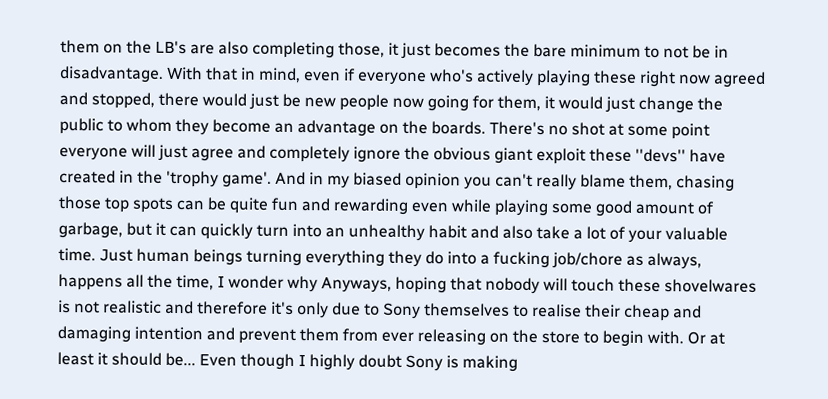them on the LB's are also completing those, it just becomes the bare minimum to not be in disadvantage. With that in mind, even if everyone who's actively playing these right now agreed and stopped, there would just be new people now going for them, it would just change the public to whom they become an advantage on the boards. There's no shot at some point everyone will just agree and completely ignore the obvious giant exploit these ''devs'' have created in the 'trophy game'. And in my biased opinion you can't really blame them, chasing those top spots can be quite fun and rewarding even while playing some good amount of garbage, but it can quickly turn into an unhealthy habit and also take a lot of your valuable time. Just human beings turning everything they do into a fucking job/chore as always, happens all the time, I wonder why Anyways, hoping that nobody will touch these shovelwares is not realistic and therefore it's only due to Sony themselves to realise their cheap and damaging intention and prevent them from ever releasing on the store to begin with. Or at least it should be... Even though I highly doubt Sony is making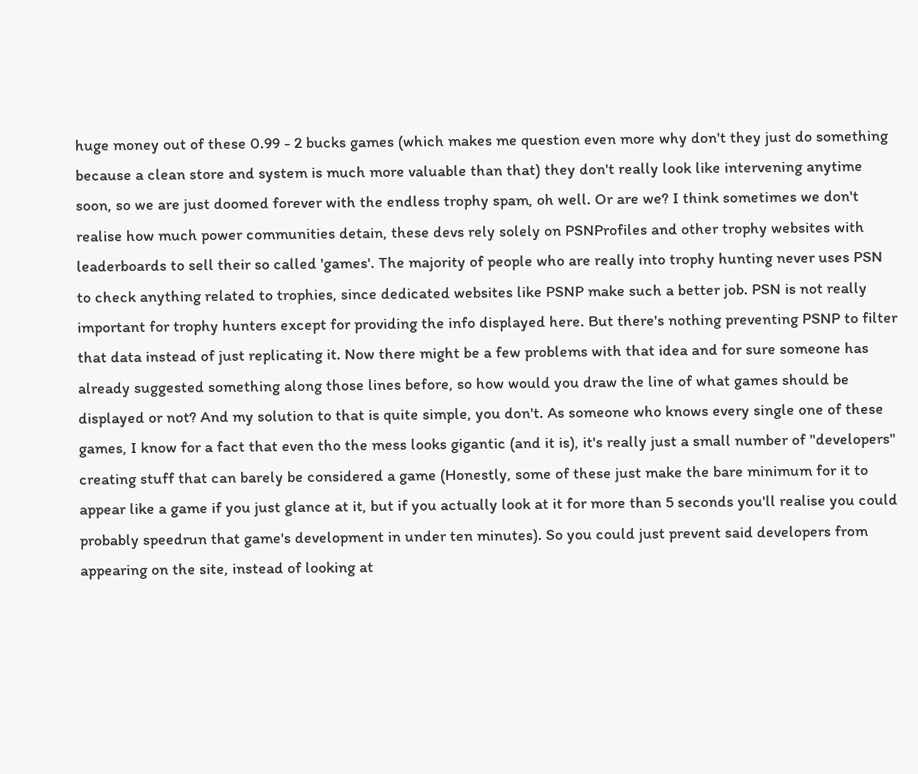huge money out of these 0.99 - 2 bucks games (which makes me question even more why don't they just do something because a clean store and system is much more valuable than that) they don't really look like intervening anytime soon, so we are just doomed forever with the endless trophy spam, oh well. Or are we? I think sometimes we don't realise how much power communities detain, these devs rely solely on PSNProfiles and other trophy websites with leaderboards to sell their so called 'games'. The majority of people who are really into trophy hunting never uses PSN to check anything related to trophies, since dedicated websites like PSNP make such a better job. PSN is not really important for trophy hunters except for providing the info displayed here. But there's nothing preventing PSNP to filter that data instead of just replicating it. Now there might be a few problems with that idea and for sure someone has already suggested something along those lines before, so how would you draw the line of what games should be displayed or not? And my solution to that is quite simple, you don't. As someone who knows every single one of these games, I know for a fact that even tho the mess looks gigantic (and it is), it's really just a small number of "developers" creating stuff that can barely be considered a game (Honestly, some of these just make the bare minimum for it to appear like a game if you just glance at it, but if you actually look at it for more than 5 seconds you'll realise you could probably speedrun that game's development in under ten minutes). So you could just prevent said developers from appearing on the site, instead of looking at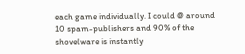each game individually. I could @ around 10 spam-publishers and 90% of the shovelware is instantly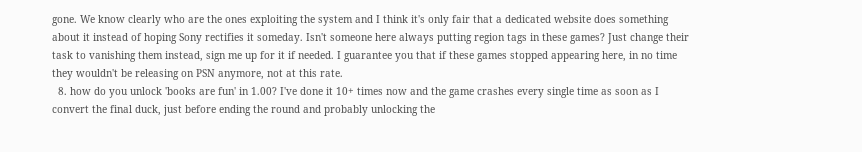gone. We know clearly who are the ones exploiting the system and I think it's only fair that a dedicated website does something about it instead of hoping Sony rectifies it someday. Isn't someone here always putting region tags in these games? Just change their task to vanishing them instead, sign me up for it if needed. I guarantee you that if these games stopped appearing here, in no time they wouldn't be releasing on PSN anymore, not at this rate.
  8. how do you unlock 'books are fun' in 1.00? I've done it 10+ times now and the game crashes every single time as soon as I convert the final duck, just before ending the round and probably unlocking the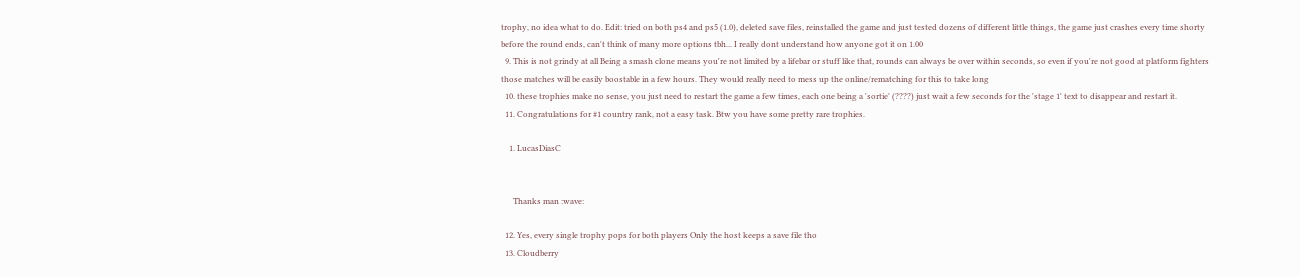trophy, no idea what to do. Edit: tried on both ps4 and ps5 (1.0), deleted save files, reinstalled the game and just tested dozens of different little things, the game just crashes every time shorty before the round ends, can't think of many more options tbh... I really dont understand how anyone got it on 1.00
  9. This is not grindy at all Being a smash clone means you're not limited by a lifebar or stuff like that, rounds can always be over within seconds, so even if you're not good at platform fighters those matches will be easily boostable in a few hours. They would really need to mess up the online/rematching for this to take long
  10. these trophies make no sense, you just need to restart the game a few times, each one being a 'sortie' (????) just wait a few seconds for the 'stage 1' text to disappear and restart it.
  11. Congratulations for #1 country rank, not a easy task. Btw you have some pretty rare trophies.

    1. LucasDiasC


      Thanks man :wave:

  12. Yes, every single trophy pops for both players Only the host keeps a save file tho
  13. Cloudberry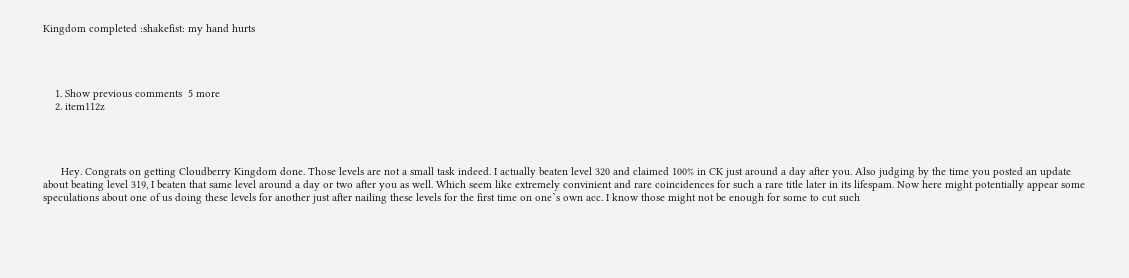Kingdom completed :shakefist: my hand hurts




    1. Show previous comments  5 more
    2. item112z




      Hey. Congrats on getting Cloudberry Kingdom done. Those levels are not a small task indeed. I actually beaten level 320 and claimed 100% in CK just around a day after you. Also judging by the time you posted an update about beating level 319, I beaten that same level around a day or two after you as well. Which seem like extremely convinient and rare coincidences for such a rare title later in its lifespam. Now here might potentially appear some speculations about one of us doing these levels for another just after nailing these levels for the first time on one`s own acc. I know those might not be enough for some to cut such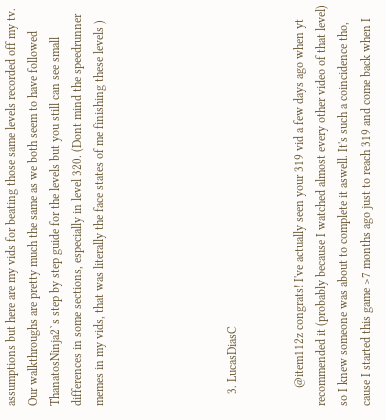assumptions but here are my vids for beating those same levels recorded off my tv. Our walkthroughs are pretty much the same as we both seem to have followed ThanatosNinja2`s step by step guide for the levels but you still can see small differences in some sections, especially in level 320. (Dont mind the speedrunner memes in my vids, that was literally the face states of me finishing these levels )





    3. LucasDiasC


      @item112z congrats! I've actually seen your 319 vid a few days ago when yt recommended it (probably because I watched almost every other video of that level) so I knew someone was about to complete it aswell. It's such a coincidence tho, cause I started this game >7 months ago just to reach 319 and come back when I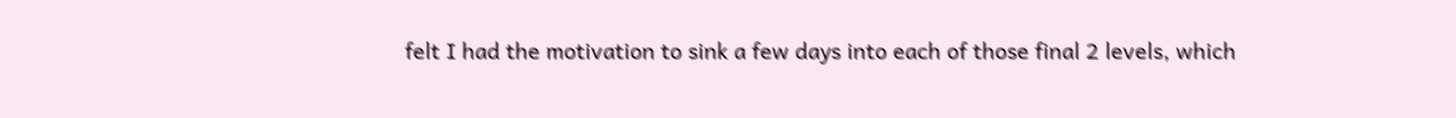felt I had the motivation to sink a few days into each of those final 2 levels, which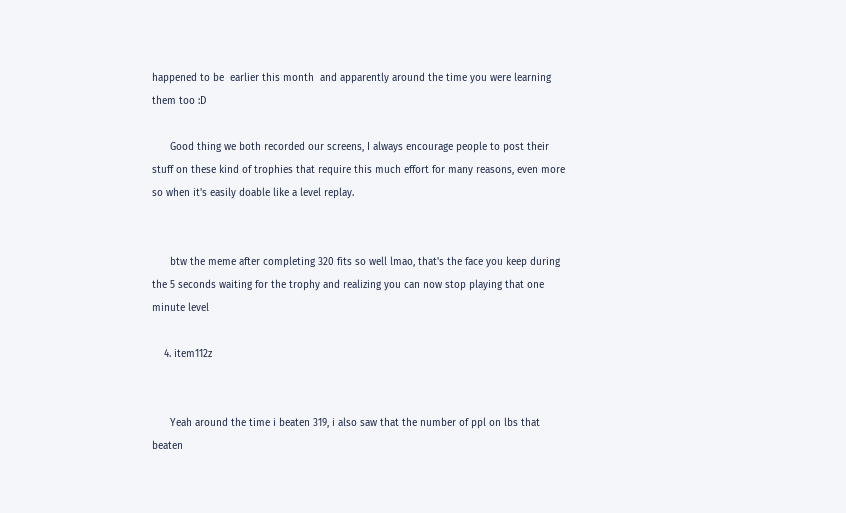happened to be  earlier this month  and apparently around the time you were learning them too :D

      Good thing we both recorded our screens, I always encourage people to post their stuff on these kind of trophies that require this much effort for many reasons, even more so when it's easily doable like a level replay.


      btw the meme after completing 320 fits so well lmao, that's the face you keep during the 5 seconds waiting for the trophy and realizing you can now stop playing that one minute level

    4. item112z


      Yeah around the time i beaten 319, i also saw that the number of ppl on lbs that beaten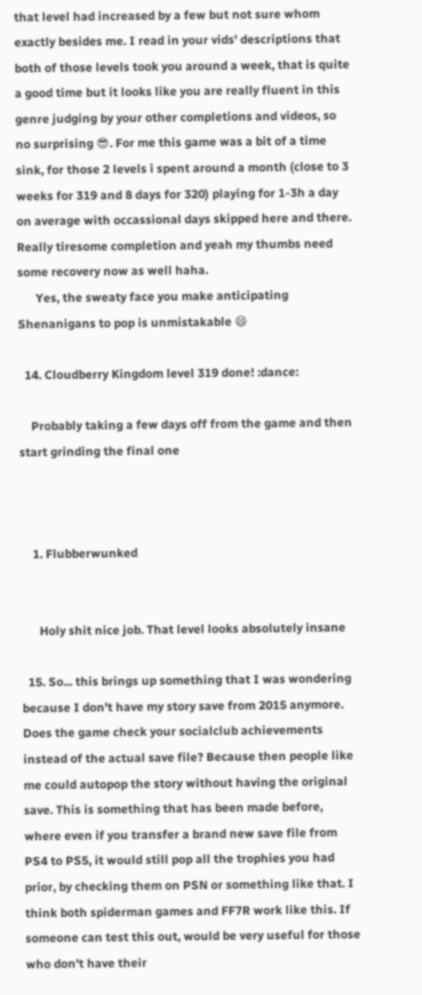that level had increased by a few but not sure whom exactly besides me. I read in your vids' descriptions that both of those levels took you around a week, that is quite a good time but it looks like you are really fluent in this genre judging by your other completions and videos, so no surprising 😎. For me this game was a bit of a time sink, for those 2 levels i spent around a month (close to 3 weeks for 319 and 8 days for 320) playing for 1-3h a day on average with occassional days skipped here and there. Really tiresome completion and yeah my thumbs need some recovery now as well haha.
      Yes, the sweaty face you make anticipating Shenanigans to pop is unmistakable 😄

  14. Cloudberry Kingdom level 319 done! :dance:

    Probably taking a few days off from the game and then start grinding the final one



    1. Flubberwunked


      Holy shit nice job. That level looks absolutely insane

  15. So... this brings up something that I was wondering because I don't have my story save from 2015 anymore. Does the game check your socialclub achievements instead of the actual save file? Because then people like me could autopop the story without having the original save. This is something that has been made before, where even if you transfer a brand new save file from PS4 to PS5, it would still pop all the trophies you had prior, by checking them on PSN or something like that. I think both spiderman games and FF7R work like this. If someone can test this out, would be very useful for those who don't have their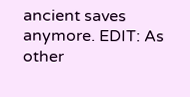ancient saves anymore. EDIT: As other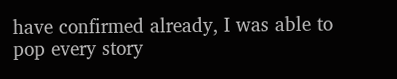have confirmed already, I was able to pop every story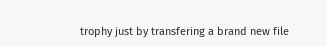trophy just by transfering a brand new file